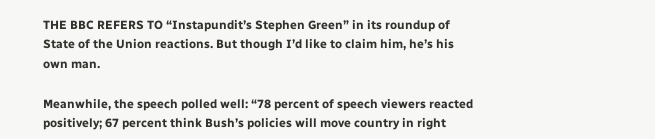THE BBC REFERS TO “Instapundit’s Stephen Green” in its roundup of State of the Union reactions. But though I’d like to claim him, he’s his own man.

Meanwhile, the speech polled well: “78 percent of speech viewers reacted positively; 67 percent think Bush’s policies will move country in right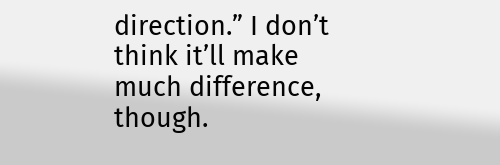direction.” I don’t think it’ll make much difference, though.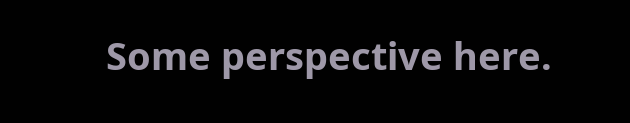Some perspective here.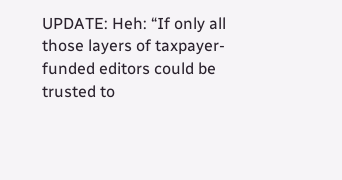UPDATE: Heh: “If only all those layers of taxpayer-funded editors could be trusted to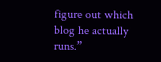figure out which blog he actually runs.”